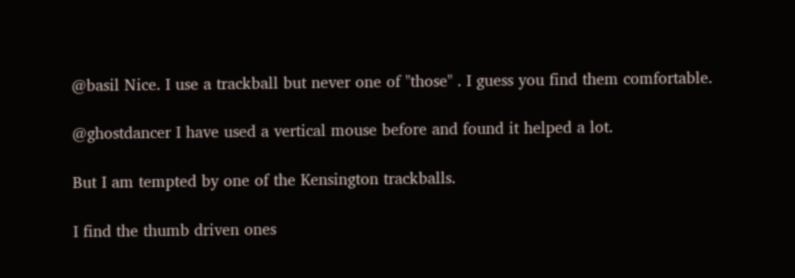@basil Nice. I use a trackball but never one of "those" . I guess you find them comfortable.

@ghostdancer I have used a vertical mouse before and found it helped a lot.

But I am tempted by one of the Kensington trackballs.

I find the thumb driven ones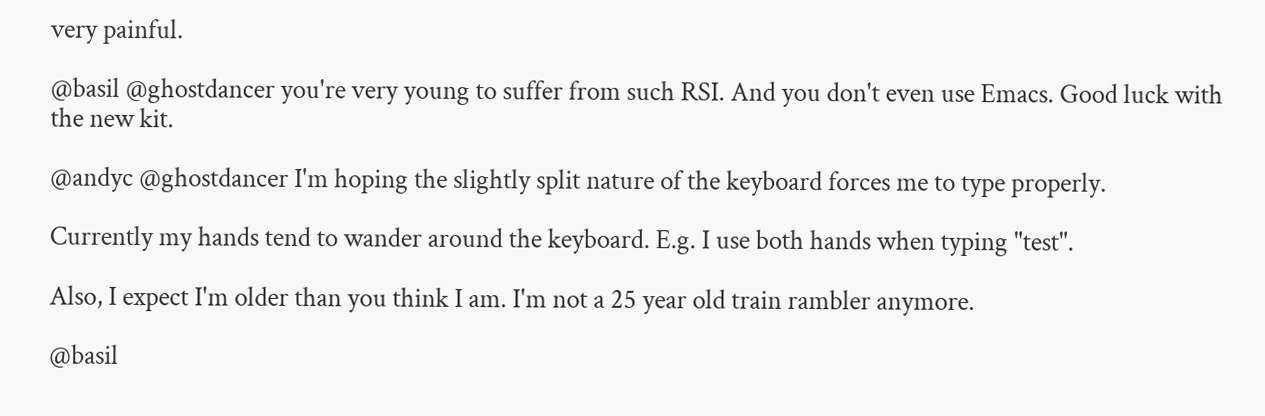very painful.

@basil @ghostdancer you're very young to suffer from such RSI. And you don't even use Emacs. Good luck with the new kit.

@andyc @ghostdancer I'm hoping the slightly split nature of the keyboard forces me to type properly.

Currently my hands tend to wander around the keyboard. E.g. I use both hands when typing "test".

Also, I expect I'm older than you think I am. I'm not a 25 year old train rambler anymore.

@basil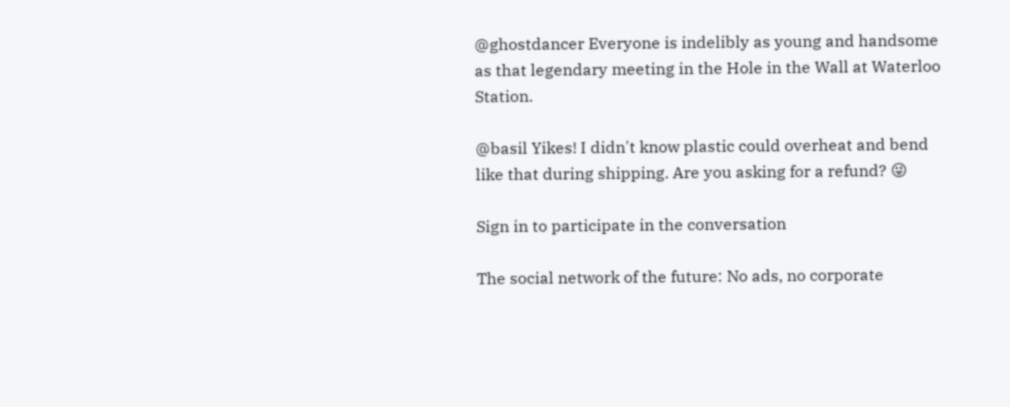@ghostdancer Everyone is indelibly as young and handsome as that legendary meeting in the Hole in the Wall at Waterloo Station.

@basil Yikes! I didn't know plastic could overheat and bend like that during shipping. Are you asking for a refund? 😜

Sign in to participate in the conversation

The social network of the future: No ads, no corporate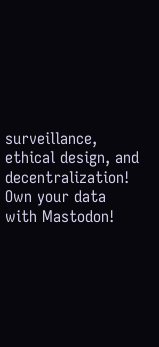surveillance, ethical design, and decentralization! Own your data with Mastodon!